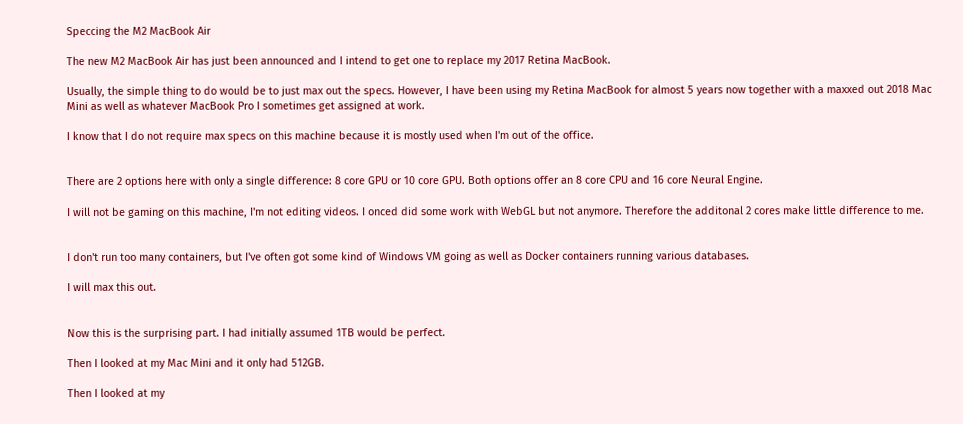Speccing the M2 MacBook Air

The new M2 MacBook Air has just been announced and I intend to get one to replace my 2017 Retina MacBook.

Usually, the simple thing to do would be to just max out the specs. However, I have been using my Retina MacBook for almost 5 years now together with a maxxed out 2018 Mac Mini as well as whatever MacBook Pro I sometimes get assigned at work.

I know that I do not require max specs on this machine because it is mostly used when I'm out of the office.


There are 2 options here with only a single difference: 8 core GPU or 10 core GPU. Both options offer an 8 core CPU and 16 core Neural Engine.

I will not be gaming on this machine, I'm not editing videos. I onced did some work with WebGL but not anymore. Therefore the additonal 2 cores make little difference to me.


I don't run too many containers, but I've often got some kind of Windows VM going as well as Docker containers running various databases.

I will max this out.


Now this is the surprising part. I had initially assumed 1TB would be perfect.

Then I looked at my Mac Mini and it only had 512GB.

Then I looked at my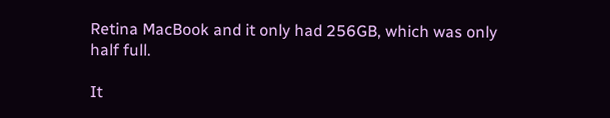Retina MacBook and it only had 256GB, which was only half full.

It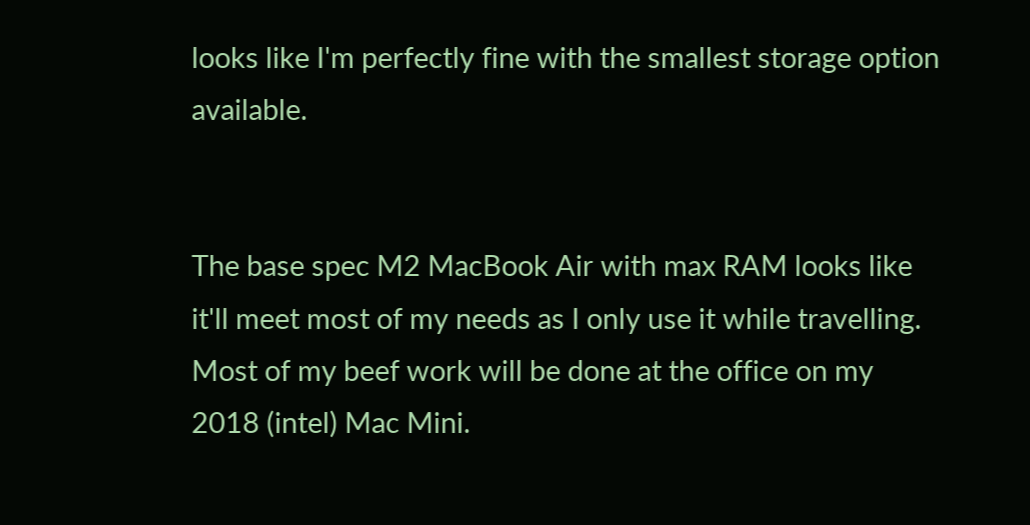looks like I'm perfectly fine with the smallest storage option available.


The base spec M2 MacBook Air with max RAM looks like it'll meet most of my needs as I only use it while travelling. Most of my beef work will be done at the office on my 2018 (intel) Mac Mini.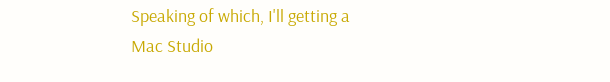Speaking of which, I'll getting a Mac Studio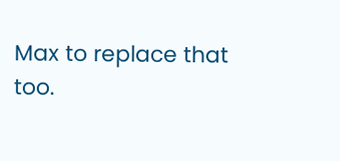Max to replace that too.